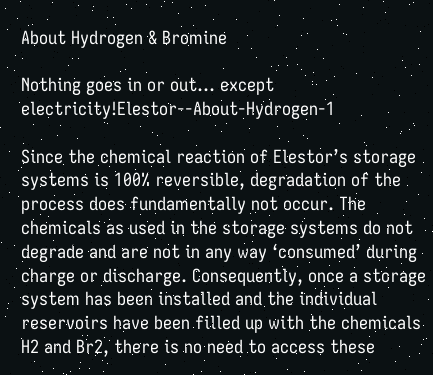About Hydrogen & Bromine

Nothing goes in or out… except electricity!Elestor--About-Hydrogen-1

Since the chemical reaction of Elestor’s storage systems is 100% reversible, degradation of the process does fundamentally not occur. The chemicals as used in the storage systems do not degrade and are not in any way ‘consumed’ during charge or discharge. Consequently, once a storage system has been installed and the individual reservoirs have been filled up with the chemicals H2 and Br2, there is no need to access these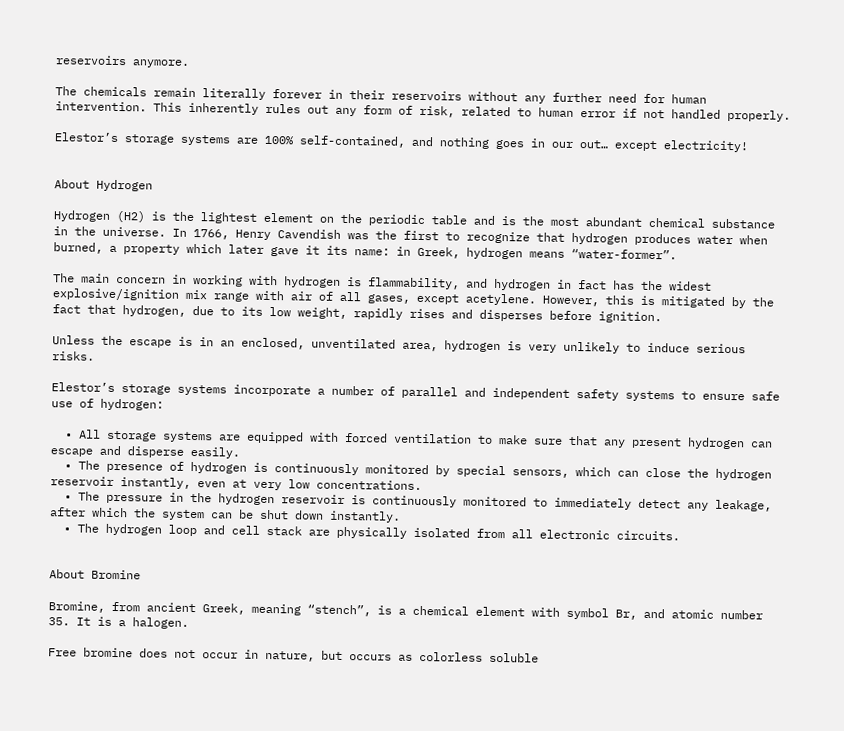reservoirs anymore.

The chemicals remain literally forever in their reservoirs without any further need for human intervention. This inherently rules out any form of risk, related to human error if not handled properly.

Elestor’s storage systems are 100% self-contained, and nothing goes in our out… except electricity!


About Hydrogen

Hydrogen (H2) is the lightest element on the periodic table and is the most abundant chemical substance in the universe. In 1766, Henry Cavendish was the first to recognize that hydrogen produces water when burned, a property which later gave it its name: in Greek, hydrogen means “water-former”.

The main concern in working with hydrogen is flammability, and hydrogen in fact has the widest explosive/ignition mix range with air of all gases, except acetylene. However, this is mitigated by the fact that hydrogen, due to its low weight, rapidly rises and disperses before ignition.

Unless the escape is in an enclosed, unventilated area, hydrogen is very unlikely to induce serious risks.

Elestor’s storage systems incorporate a number of parallel and independent safety systems to ensure safe use of hydrogen:

  • All storage systems are equipped with forced ventilation to make sure that any present hydrogen can escape and disperse easily.
  • The presence of hydrogen is continuously monitored by special sensors, which can close the hydrogen reservoir instantly, even at very low concentrations.
  • The pressure in the hydrogen reservoir is continuously monitored to immediately detect any leakage, after which the system can be shut down instantly.
  • The hydrogen loop and cell stack are physically isolated from all electronic circuits.


About Bromine

Bromine, from ancient Greek, meaning “stench”, is a chemical element with symbol Br, and atomic number 35. It is a halogen.

Free bromine does not occur in nature, but occurs as colorless soluble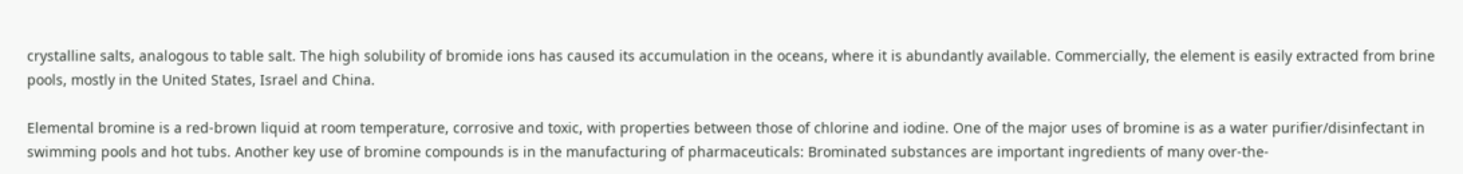crystalline salts, analogous to table salt. The high solubility of bromide ions has caused its accumulation in the oceans, where it is abundantly available. Commercially, the element is easily extracted from brine pools, mostly in the United States, Israel and China.

Elemental bromine is a red-brown liquid at room temperature, corrosive and toxic, with properties between those of chlorine and iodine. One of the major uses of bromine is as a water purifier/disinfectant in swimming pools and hot tubs. Another key use of bromine compounds is in the manufacturing of pharmaceuticals: Brominated substances are important ingredients of many over-the-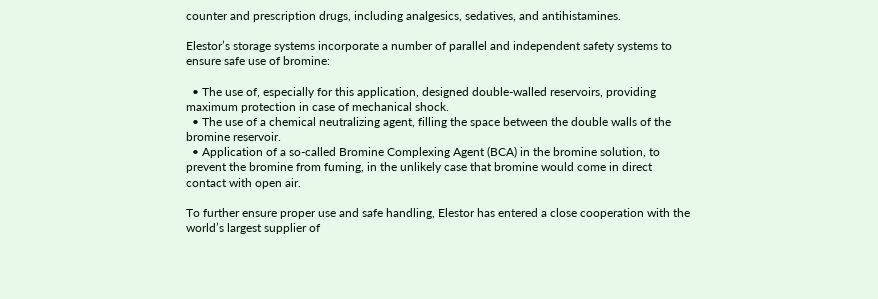counter and prescription drugs, including analgesics, sedatives, and antihistamines.

Elestor’s storage systems incorporate a number of parallel and independent safety systems to ensure safe use of bromine:

  • The use of, especially for this application, designed double-walled reservoirs, providing maximum protection in case of mechanical shock.
  • The use of a chemical neutralizing agent, filling the space between the double walls of the bromine reservoir.
  • Application of a so-called Bromine Complexing Agent (BCA) in the bromine solution, to prevent the bromine from fuming, in the unlikely case that bromine would come in direct contact with open air.

To further ensure proper use and safe handling, Elestor has entered a close cooperation with the world’s largest supplier of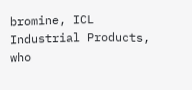bromine, ICL Industrial Products, who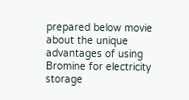prepared below movie about the unique advantages of using Bromine for electricity storage